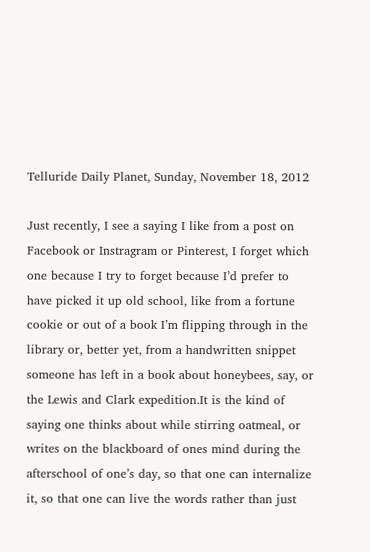Telluride Daily Planet, Sunday, November 18, 2012

Just recently, I see a saying I like from a post on Facebook or Instragram or Pinterest, I forget which one because I try to forget because I’d prefer to have picked it up old school, like from a fortune cookie or out of a book I’m flipping through in the library or, better yet, from a handwritten snippet someone has left in a book about honeybees, say, or the Lewis and Clark expedition.It is the kind of saying one thinks about while stirring oatmeal, or writes on the blackboard of ones mind during the afterschool of one’s day, so that one can internalize it, so that one can live the words rather than just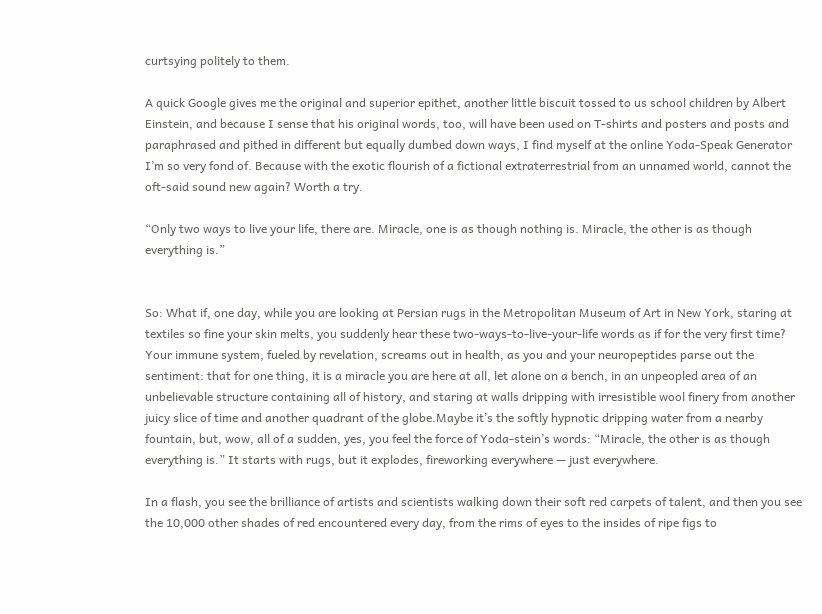curtsying politely to them.

A quick Google gives me the original and superior epithet, another little biscuit tossed to us school children by Albert Einstein, and because I sense that his original words, too, will have been used on T-shirts and posters and posts and paraphrased and pithed in different but equally dumbed down ways, I find myself at the online Yoda-Speak Generator I’m so very fond of. Because with the exotic flourish of a fictional extraterrestrial from an unnamed world, cannot the oft-said sound new again? Worth a try.

“Only two ways to live your life, there are. Miracle, one is as though nothing is. Miracle, the other is as though everything is.”


So: What if, one day, while you are looking at Persian rugs in the Metropolitan Museum of Art in New York, staring at textiles so fine your skin melts, you suddenly hear these two-ways-to-live-your-life words as if for the very first time? Your immune system, fueled by revelation, screams out in health, as you and your neuropeptides parse out the sentiment: that for one thing, it is a miracle you are here at all, let alone on a bench, in an unpeopled area of an unbelievable structure containing all of history, and staring at walls dripping with irresistible wool finery from another juicy slice of time and another quadrant of the globe.Maybe it’s the softly hypnotic dripping water from a nearby fountain, but, wow, all of a sudden, yes, you feel the force of Yoda-stein’s words: “Miracle, the other is as though everything is.” It starts with rugs, but it explodes, fireworking everywhere — just everywhere.

In a flash, you see the brilliance of artists and scientists walking down their soft red carpets of talent, and then you see the 10,000 other shades of red encountered every day, from the rims of eyes to the insides of ripe figs to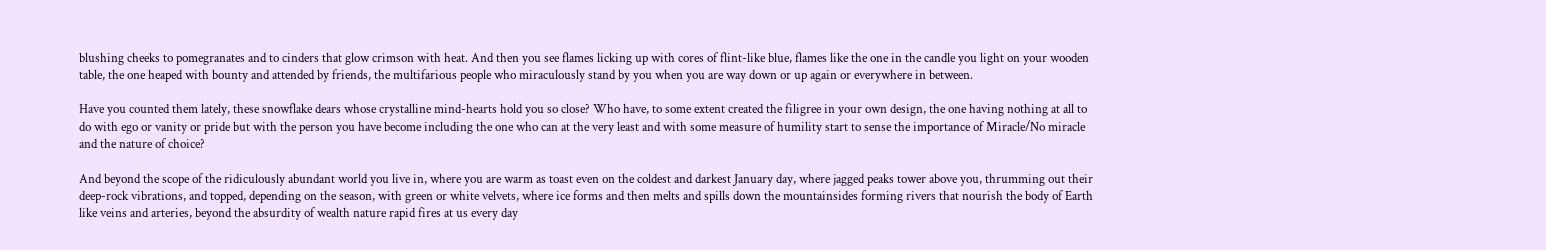blushing cheeks to pomegranates and to cinders that glow crimson with heat. And then you see flames licking up with cores of flint-like blue, flames like the one in the candle you light on your wooden table, the one heaped with bounty and attended by friends, the multifarious people who miraculously stand by you when you are way down or up again or everywhere in between.

Have you counted them lately, these snowflake dears whose crystalline mind-hearts hold you so close? Who have, to some extent created the filigree in your own design, the one having nothing at all to do with ego or vanity or pride but with the person you have become including the one who can at the very least and with some measure of humility start to sense the importance of Miracle/No miracle and the nature of choice?

And beyond the scope of the ridiculously abundant world you live in, where you are warm as toast even on the coldest and darkest January day, where jagged peaks tower above you, thrumming out their deep-rock vibrations, and topped, depending on the season, with green or white velvets, where ice forms and then melts and spills down the mountainsides forming rivers that nourish the body of Earth like veins and arteries, beyond the absurdity of wealth nature rapid fires at us every day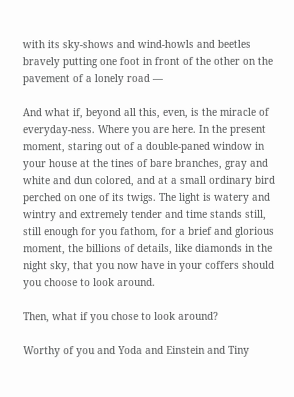with its sky-shows and wind-howls and beetles bravely putting one foot in front of the other on the pavement of a lonely road —

And what if, beyond all this, even, is the miracle of everyday-ness. Where you are here. In the present moment, staring out of a double-paned window in your house at the tines of bare branches, gray and white and dun colored, and at a small ordinary bird perched on one of its twigs. The light is watery and wintry and extremely tender and time stands still, still enough for you fathom, for a brief and glorious moment, the billions of details, like diamonds in the night sky, that you now have in your coffers should you choose to look around.

Then, what if you chose to look around?

Worthy of you and Yoda and Einstein and Tiny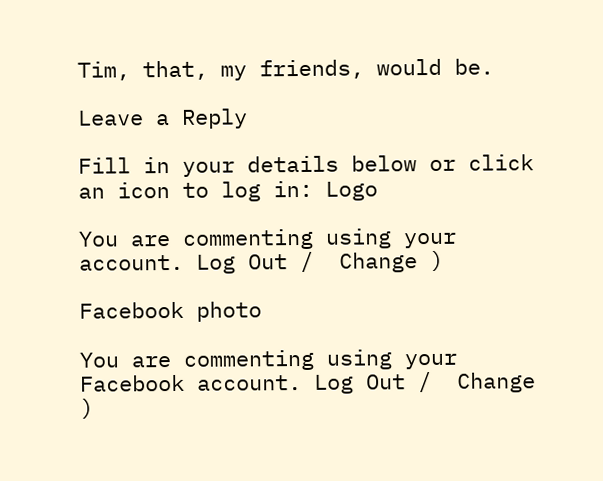Tim, that, my friends, would be.

Leave a Reply

Fill in your details below or click an icon to log in: Logo

You are commenting using your account. Log Out /  Change )

Facebook photo

You are commenting using your Facebook account. Log Out /  Change )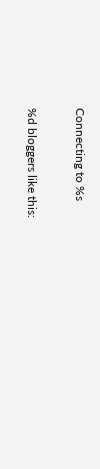Connecting to %s

%d bloggers like this: